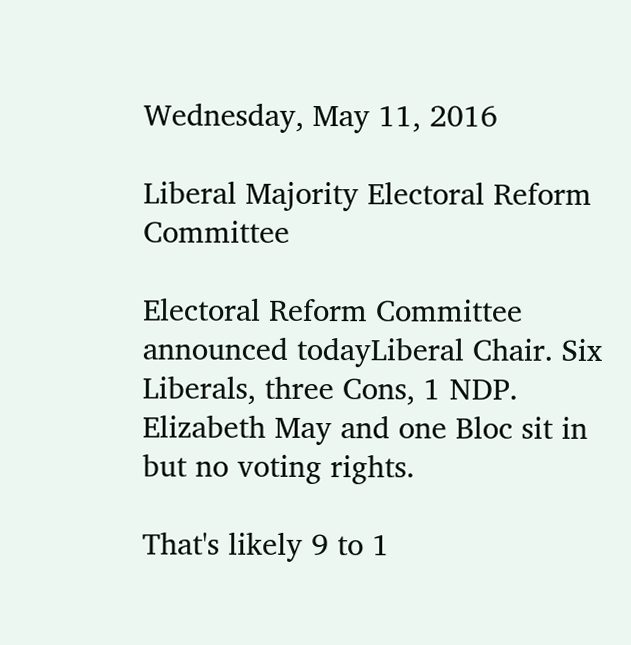Wednesday, May 11, 2016

Liberal Majority Electoral Reform Committee

Electoral Reform Committee announced todayLiberal Chair. Six Liberals, three Cons, 1 NDP.  Elizabeth May and one Bloc sit in but no voting rights.

That's likely 9 to 1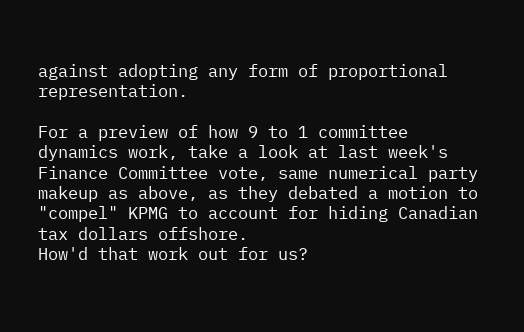against adopting any form of proportional representation.

For a preview of how 9 to 1 committee dynamics work, take a look at last week's Finance Committee vote, same numerical party makeup as above, as they debated a motion to "compel" KPMG to account for hiding Canadian tax dollars offshore.
How'd that work out for us?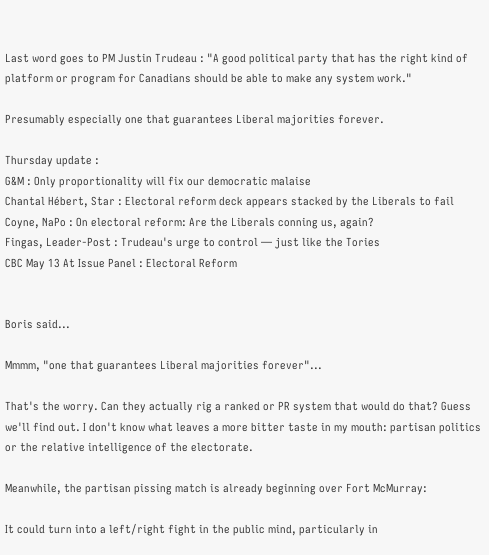Last word goes to PM Justin Trudeau : "A good political party that has the right kind of platform or program for Canadians should be able to make any system work."

Presumably especially one that guarantees Liberal majorities forever.

Thursday update :
G&M : Only proportionality will fix our democratic malaise
Chantal Hébert, Star : Electoral reform deck appears stacked by the Liberals to fail
Coyne, NaPo : On electoral reform: Are the Liberals conning us, again?
Fingas, Leader-Post : Trudeau's urge to control — just like the Tories
CBC May 13 At Issue Panel : Electoral Reform


Boris said...

Mmmm, "one that guarantees Liberal majorities forever"...

That's the worry. Can they actually rig a ranked or PR system that would do that? Guess we'll find out. I don't know what leaves a more bitter taste in my mouth: partisan politics or the relative intelligence of the electorate.

Meanwhile, the partisan pissing match is already beginning over Fort McMurray:

It could turn into a left/right fight in the public mind, particularly in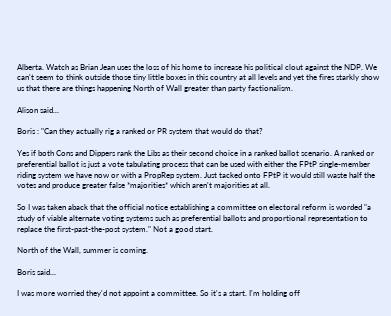Alberta. Watch as Brian Jean uses the loss of his home to increase his political clout against the NDP. We can't seem to think outside those tiny little boxes in this country at all levels and yet the fires starkly show us that there are things happening North of Wall greater than party factionalism.

Alison said...

Boris : "Can they actually rig a ranked or PR system that would do that?

Yes if both Cons and Dippers rank the Libs as their second choice in a ranked ballot scenario. A ranked or preferential ballot is just a vote tabulating process that can be used with either the FPtP single-member riding system we have now or with a PropRep system. Just tacked onto FPtP it would still waste half the votes and produce greater false *majorities* which aren't majorities at all.

So I was taken aback that the official notice establishing a committee on electoral reform is worded "a study of viable alternate voting systems such as preferential ballots and proportional representation to replace the first-past-the-post system." Not a good start.

North of the Wall, summer is coming.

Boris said...

I was more worried they'd not appoint a committee. So it's a start. I'm holding off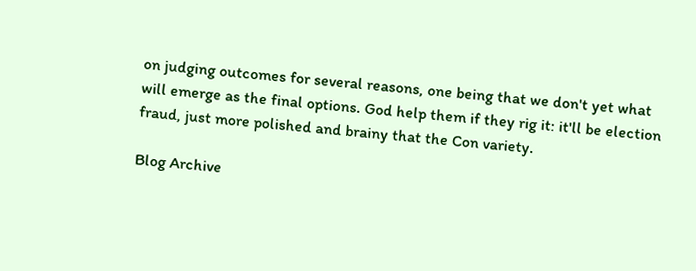on judging outcomes for several reasons, one being that we don't yet what will emerge as the final options. God help them if they rig it: it'll be election fraud, just more polished and brainy that the Con variety.

Blog Archive